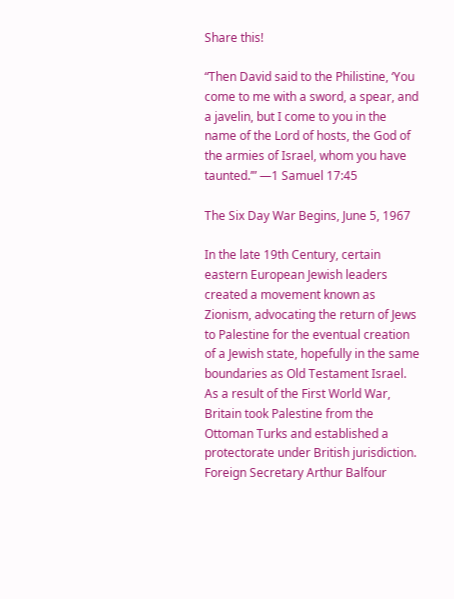Share this!

“Then David said to the Philistine, ‘You come to me with a sword, a spear, and a javelin, but I come to you in the name of the Lord of hosts, the God of the armies of Israel, whom you have taunted.’” —1 Samuel 17:45

The Six Day War Begins, June 5, 1967

In the late 19th Century, certain eastern European Jewish leaders created a movement known as Zionism, advocating the return of Jews to Palestine for the eventual creation of a Jewish state, hopefully in the same boundaries as Old Testament Israel. As a result of the First World War, Britain took Palestine from the Ottoman Turks and established a protectorate under British jurisdiction. Foreign Secretary Arthur Balfour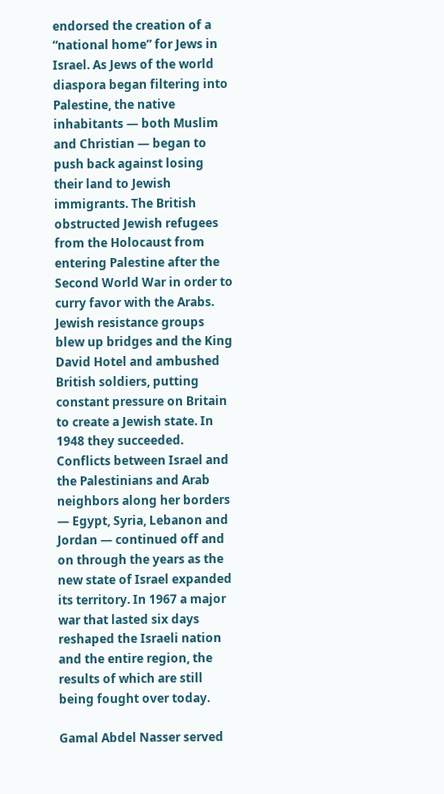endorsed the creation of a “national home” for Jews in Israel. As Jews of the world diaspora began filtering into Palestine, the native inhabitants — both Muslim and Christian — began to push back against losing their land to Jewish immigrants. The British obstructed Jewish refugees from the Holocaust from entering Palestine after the Second World War in order to curry favor with the Arabs. Jewish resistance groups blew up bridges and the King David Hotel and ambushed British soldiers, putting constant pressure on Britain to create a Jewish state. In 1948 they succeeded. Conflicts between Israel and the Palestinians and Arab neighbors along her borders — Egypt, Syria, Lebanon and Jordan — continued off and on through the years as the new state of Israel expanded its territory. In 1967 a major war that lasted six days reshaped the Israeli nation and the entire region, the results of which are still being fought over today.

Gamal Abdel Nasser served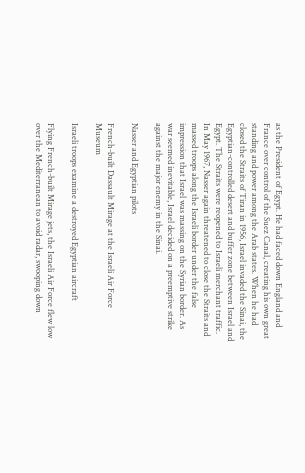as the President of Egypt. He had faced down England and France over control of the Suez Canal, creating his own great standing and power among the Arab states. When he had closed the Straits of Tiran in 1956, Israel invaded the Sinai, the Egyptian-controlled desert and buffer zone between Israel and Egypt. The Straits were reopened to Israeli merchant traffic. In May 1967, Nasser again threatened to close the Straits and massed troops along the Israeli border under the false impression that Israel was massing on the Syrian border. As war seemed inevitable, Israel decided on a preemptive strike against the major enemy in the Sinai.

Nasser and Egyptian pilots

French-built Dassault Mirage at the Israeli Air Force Museum

Israeli troops examine a destroyed Egyptian aircraft

Flying French-built Mirage jets, the Israeli Air Force flew low over the Mediterranean to avoid radar, swooping down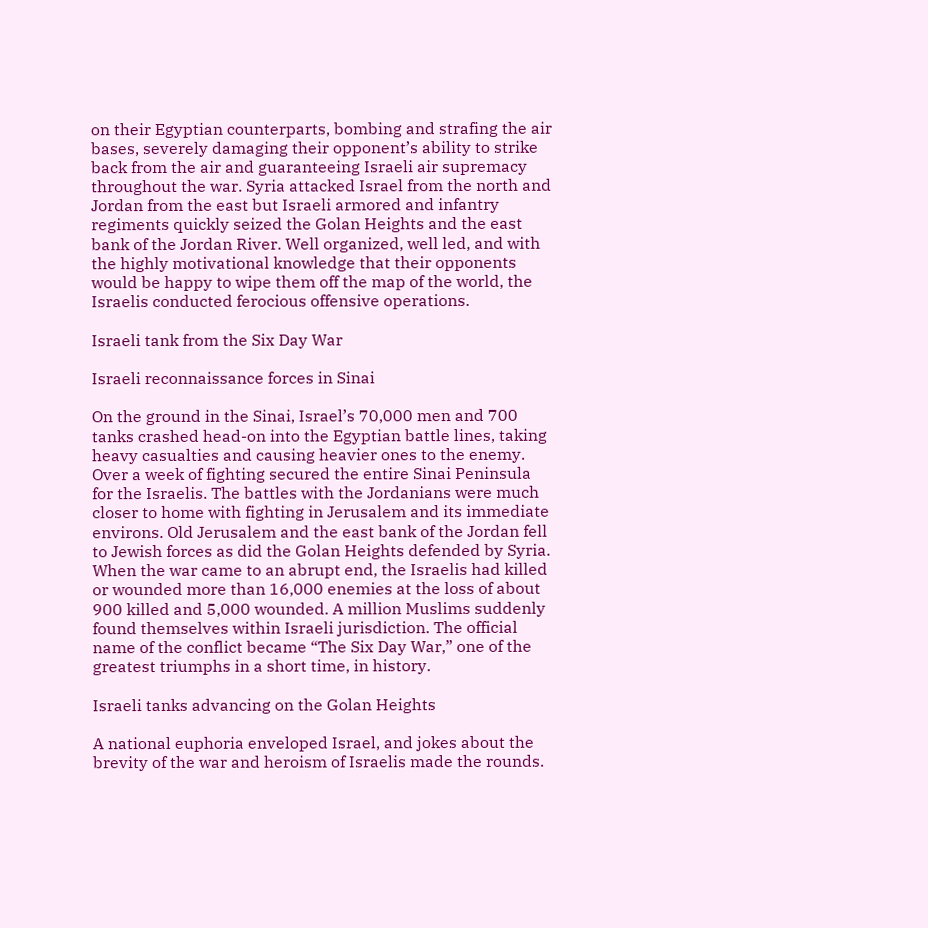on their Egyptian counterparts, bombing and strafing the air bases, severely damaging their opponent’s ability to strike back from the air and guaranteeing Israeli air supremacy throughout the war. Syria attacked Israel from the north and Jordan from the east but Israeli armored and infantry regiments quickly seized the Golan Heights and the east bank of the Jordan River. Well organized, well led, and with the highly motivational knowledge that their opponents would be happy to wipe them off the map of the world, the Israelis conducted ferocious offensive operations.

Israeli tank from the Six Day War

Israeli reconnaissance forces in Sinai

On the ground in the Sinai, Israel’s 70,000 men and 700 tanks crashed head-on into the Egyptian battle lines, taking heavy casualties and causing heavier ones to the enemy. Over a week of fighting secured the entire Sinai Peninsula for the Israelis. The battles with the Jordanians were much closer to home with fighting in Jerusalem and its immediate environs. Old Jerusalem and the east bank of the Jordan fell to Jewish forces as did the Golan Heights defended by Syria. When the war came to an abrupt end, the Israelis had killed or wounded more than 16,000 enemies at the loss of about 900 killed and 5,000 wounded. A million Muslims suddenly found themselves within Israeli jurisdiction. The official name of the conflict became “The Six Day War,” one of the greatest triumphs in a short time, in history.

Israeli tanks advancing on the Golan Heights

A national euphoria enveloped Israel, and jokes about the brevity of the war and heroism of Israelis made the rounds.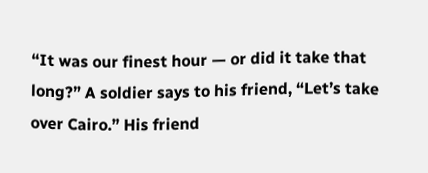“It was our finest hour — or did it take that long?” A soldier says to his friend, “Let’s take over Cairo.” His friend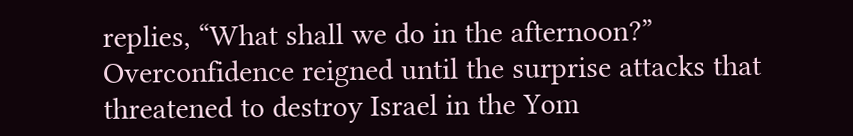replies, “What shall we do in the afternoon?” Overconfidence reigned until the surprise attacks that threatened to destroy Israel in the Yom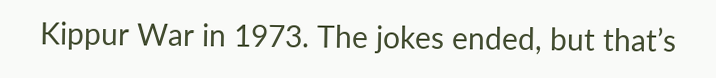Kippur War in 1973. The jokes ended, but that’s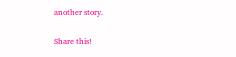another story.

Share this!